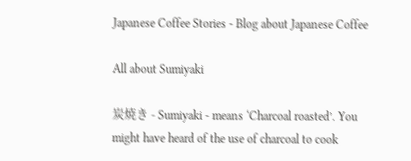Japanese Coffee Stories - Blog about Japanese Coffee

All about Sumiyaki

炭焼き - Sumiyaki - means ‘Charcoal roasted’. You might have heard of the use of charcoal to cook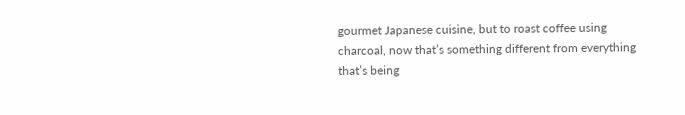gourmet Japanese cuisine, but to roast coffee using charcoal, now that’s something different from everything that’s being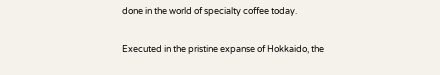done in the world of specialty coffee today.

Executed in the pristine expanse of Hokkaido, the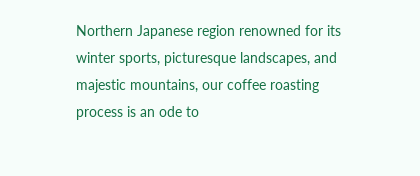Northern Japanese region renowned for its winter sports, picturesque landscapes, and majestic mountains, our coffee roasting process is an ode to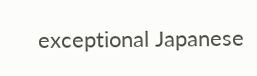exceptional Japanese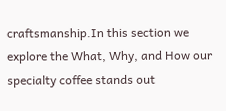craftsmanship.In this section we explore the What, Why, and How our specialty coffee stands out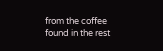from the coffee found in the rest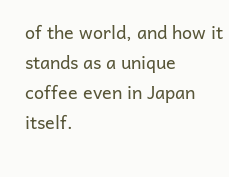of the world, and how it stands as a unique coffee even in Japan itself.